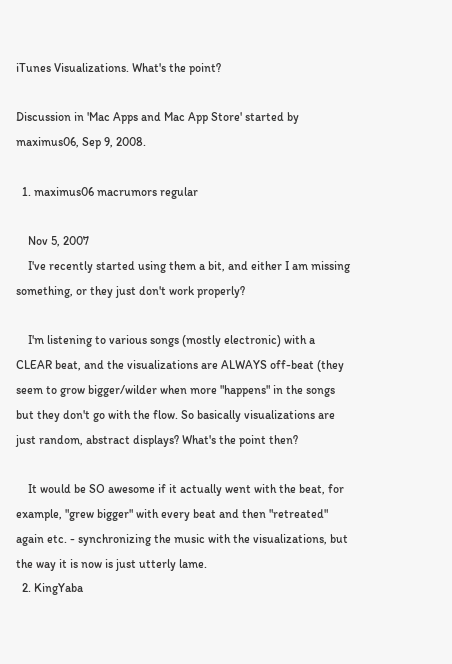iTunes Visualizations. What's the point?

Discussion in 'Mac Apps and Mac App Store' started by maximus06, Sep 9, 2008.

  1. maximus06 macrumors regular

    Nov 5, 2007
    I've recently started using them a bit, and either I am missing something, or they just don't work properly?

    I'm listening to various songs (mostly electronic) with a CLEAR beat, and the visualizations are ALWAYS off-beat (they seem to grow bigger/wilder when more "happens" in the songs but they don't go with the flow. So basically visualizations are just random, abstract displays? What's the point then?

    It would be SO awesome if it actually went with the beat, for example, "grew bigger" with every beat and then "retreated" again etc. - synchronizing the music with the visualizations, but the way it is now is just utterly lame.
  2. KingYaba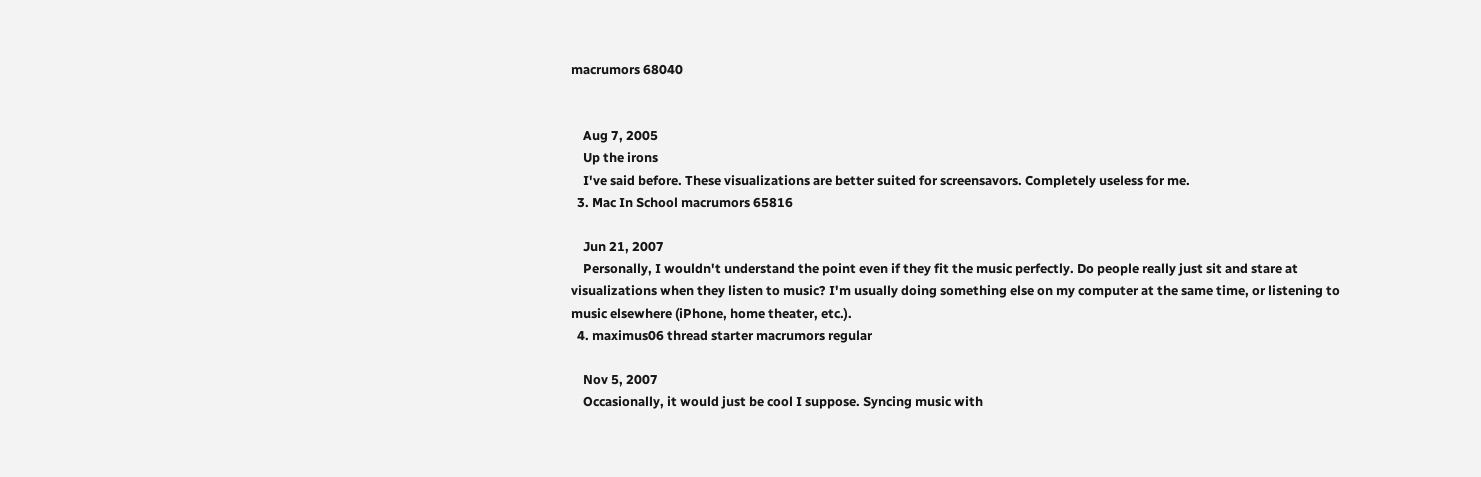macrumors 68040


    Aug 7, 2005
    Up the irons
    I've said before. These visualizations are better suited for screensavors. Completely useless for me.
  3. Mac In School macrumors 65816

    Jun 21, 2007
    Personally, I wouldn't understand the point even if they fit the music perfectly. Do people really just sit and stare at visualizations when they listen to music? I'm usually doing something else on my computer at the same time, or listening to music elsewhere (iPhone, home theater, etc.).
  4. maximus06 thread starter macrumors regular

    Nov 5, 2007
    Occasionally, it would just be cool I suppose. Syncing music with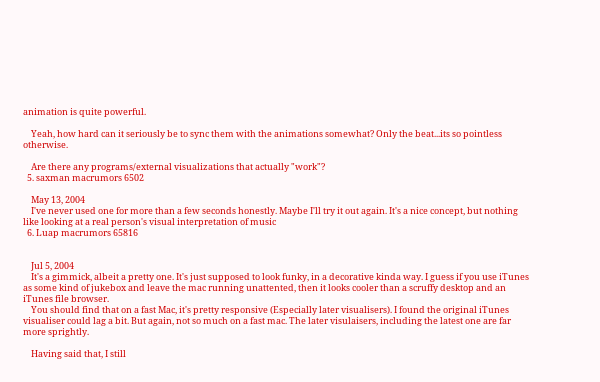animation is quite powerful.

    Yeah, how hard can it seriously be to sync them with the animations somewhat? Only the beat...its so pointless otherwise.

    Are there any programs/external visualizations that actually "work"?
  5. saxman macrumors 6502

    May 13, 2004
    I've never used one for more than a few seconds honestly. Maybe I'll try it out again. It's a nice concept, but nothing like looking at a real person's visual interpretation of music
  6. Luap macrumors 65816


    Jul 5, 2004
    It's a gimmick, albeit a pretty one. It's just supposed to look funky, in a decorative kinda way. I guess if you use iTunes as some kind of jukebox and leave the mac running unattented, then it looks cooler than a scruffy desktop and an iTunes file browser.
    You should find that on a fast Mac, it's pretty responsive (Especially later visualisers). I found the original iTunes visualiser could lag a bit. But again, not so much on a fast mac. The later visulaisers, including the latest one are far more sprightly.

    Having said that, I still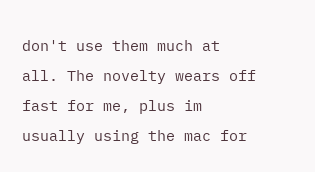don't use them much at all. The novelty wears off fast for me, plus im usually using the mac for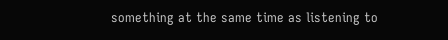something at the same time as listening to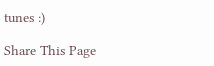tunes :)

Share This Page